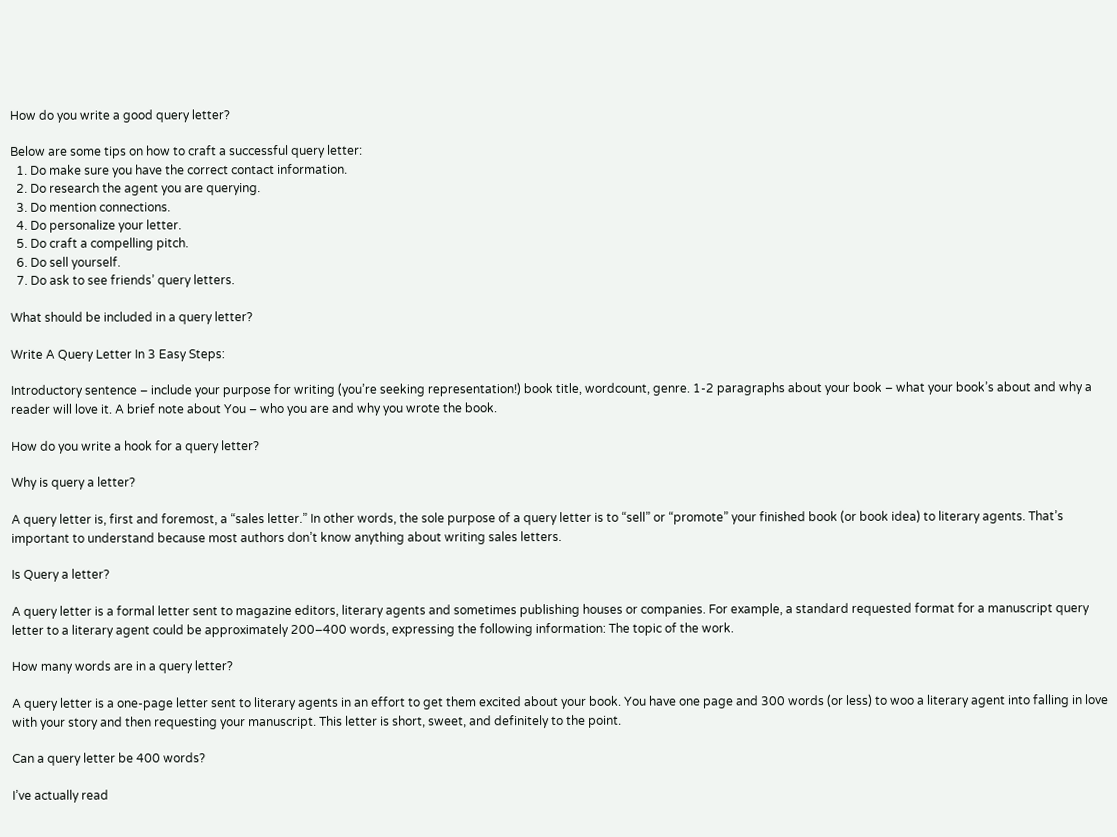How do you write a good query letter?

Below are some tips on how to craft a successful query letter:
  1. Do make sure you have the correct contact information.
  2. Do research the agent you are querying.
  3. Do mention connections.
  4. Do personalize your letter.
  5. Do craft a compelling pitch.
  6. Do sell yourself.
  7. Do ask to see friends’ query letters.

What should be included in a query letter?

Write A Query Letter In 3 Easy Steps:

Introductory sentence – include your purpose for writing (you’re seeking representation!) book title, wordcount, genre. 1-2 paragraphs about your book – what your book’s about and why a reader will love it. A brief note about You – who you are and why you wrote the book.

How do you write a hook for a query letter?

Why is query a letter?

A query letter is, first and foremost, a “sales letter.” In other words, the sole purpose of a query letter is to “sell” or “promote” your finished book (or book idea) to literary agents. That’s important to understand because most authors don’t know anything about writing sales letters.

Is Query a letter?

A query letter is a formal letter sent to magazine editors, literary agents and sometimes publishing houses or companies. For example, a standard requested format for a manuscript query letter to a literary agent could be approximately 200–400 words, expressing the following information: The topic of the work.

How many words are in a query letter?

A query letter is a one-page letter sent to literary agents in an effort to get them excited about your book. You have one page and 300 words (or less) to woo a literary agent into falling in love with your story and then requesting your manuscript. This letter is short, sweet, and definitely to the point.

Can a query letter be 400 words?

I’ve actually read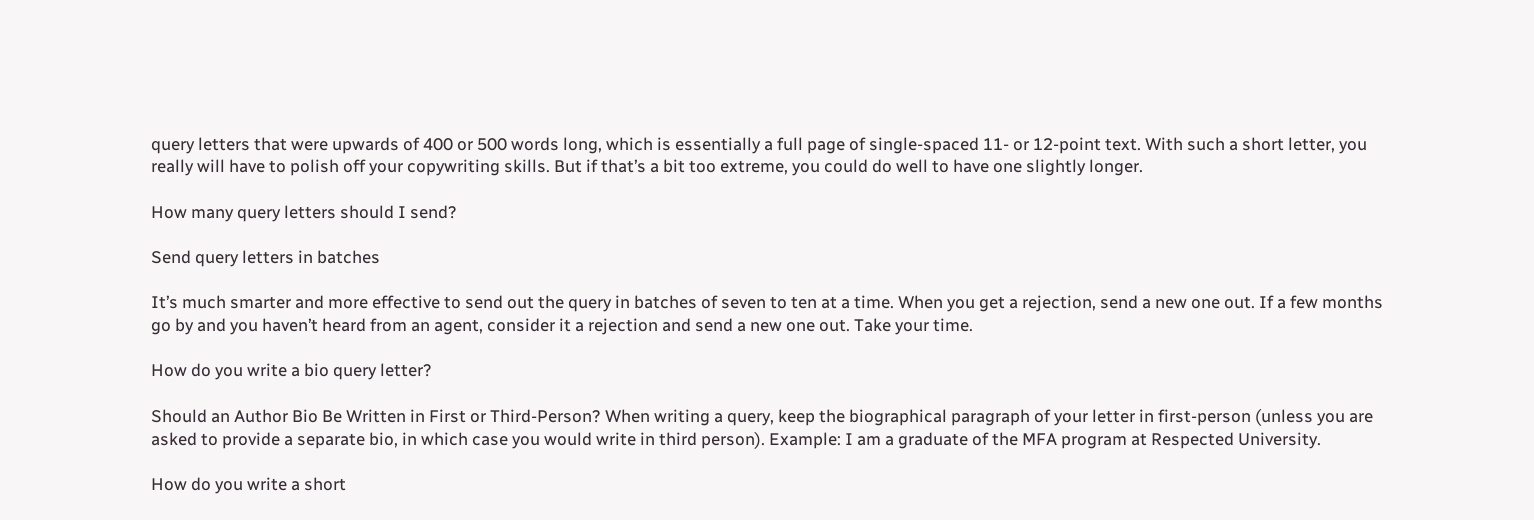query letters that were upwards of 400 or 500 words long, which is essentially a full page of single-spaced 11- or 12-point text. With such a short letter, you really will have to polish off your copywriting skills. But if that’s a bit too extreme, you could do well to have one slightly longer.

How many query letters should I send?

Send query letters in batches

It’s much smarter and more effective to send out the query in batches of seven to ten at a time. When you get a rejection, send a new one out. If a few months go by and you haven’t heard from an agent, consider it a rejection and send a new one out. Take your time.

How do you write a bio query letter?

Should an Author Bio Be Written in First or Third-Person? When writing a query, keep the biographical paragraph of your letter in first-person (unless you are asked to provide a separate bio, in which case you would write in third person). Example: I am a graduate of the MFA program at Respected University.

How do you write a short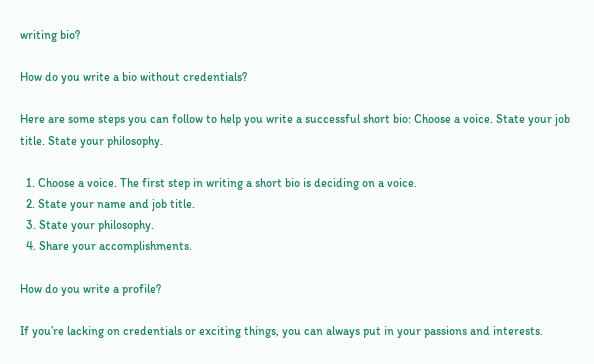writing bio?

How do you write a bio without credentials?

Here are some steps you can follow to help you write a successful short bio: Choose a voice. State your job title. State your philosophy.

  1. Choose a voice. The first step in writing a short bio is deciding on a voice.
  2. State your name and job title.
  3. State your philosophy.
  4. Share your accomplishments.

How do you write a profile?

If you’re lacking on credentials or exciting things, you can always put in your passions and interests.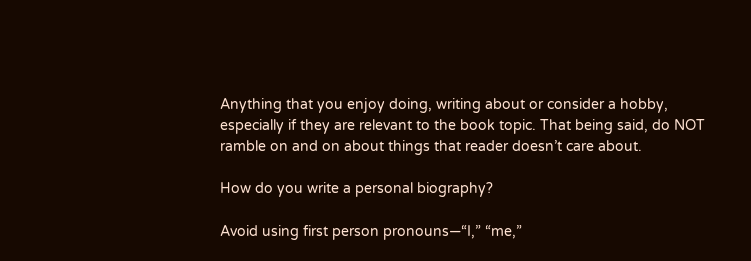Anything that you enjoy doing, writing about or consider a hobby, especially if they are relevant to the book topic. That being said, do NOT ramble on and on about things that reader doesn’t care about.

How do you write a personal biography?

Avoid using first person pronouns—“I,” “me,”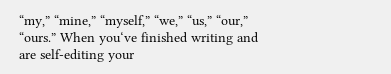“my,” “mine,” “myself,” “we,” “us,” “our,” “ours.” When you‘ve finished writing and are self-editing your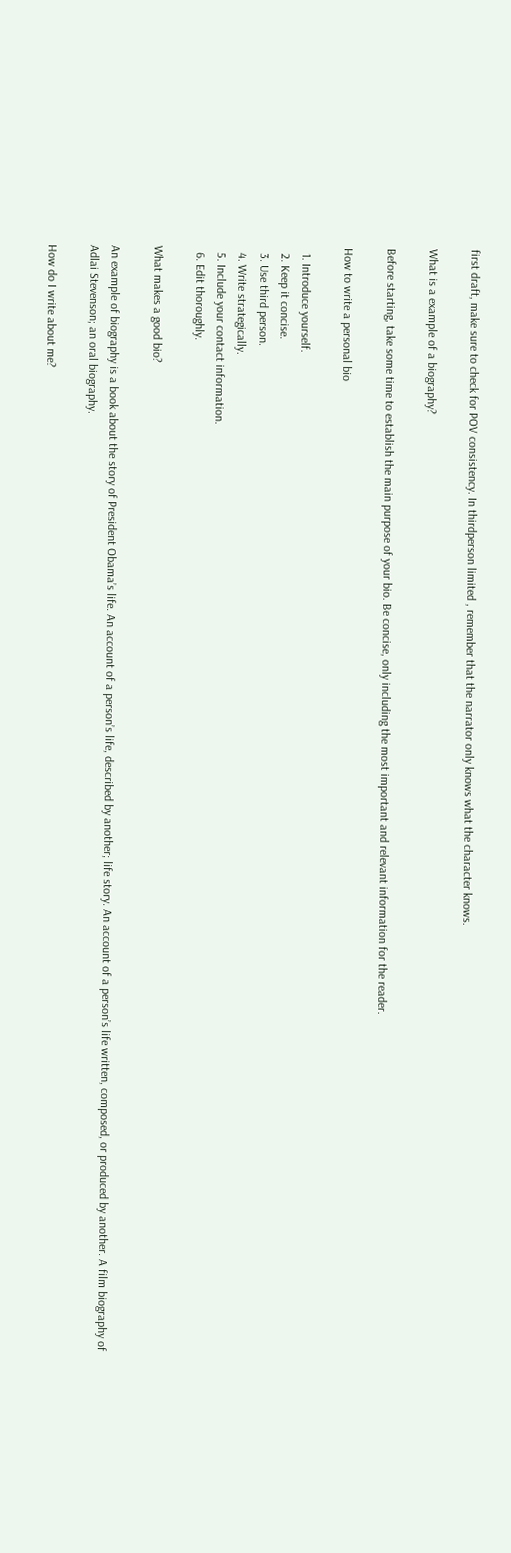first draft, make sure to check for POV consistency. In thirdperson limited , remember that the narrator only knows what the character knows.

What is a example of a biography?

Before starting, take some time to establish the main purpose of your bio. Be concise, only including the most important and relevant information for the reader.

How to write a personal bio

  1. Introduce yourself.
  2. Keep it concise.
  3. Use third person.
  4. Write strategically.
  5. Include your contact information.
  6. Edit thoroughly.

What makes a good bio?

An example of biography is a book about the story of President Obama’s life. An account of a person’s life, described by another; life story. An account of a person’s life written, composed, or produced by another. A film biography of Adlai Stevenson; an oral biography.

How do I write about me?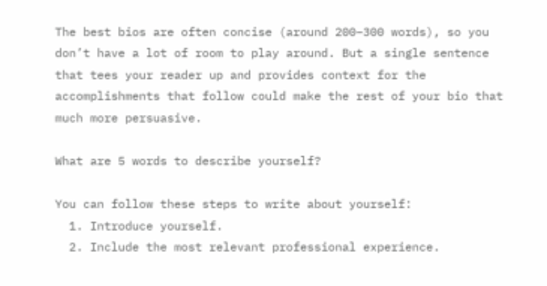The best bios are often concise (around 200–300 words), so you don’t have a lot of room to play around. But a single sentence that tees your reader up and provides context for the accomplishments that follow could make the rest of your bio that much more persuasive.

What are 5 words to describe yourself?

You can follow these steps to write about yourself:
  1. Introduce yourself.
  2. Include the most relevant professional experience.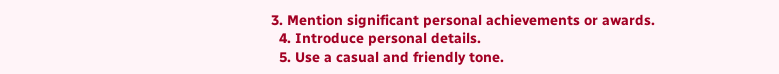3. Mention significant personal achievements or awards.
  4. Introduce personal details.
  5. Use a casual and friendly tone.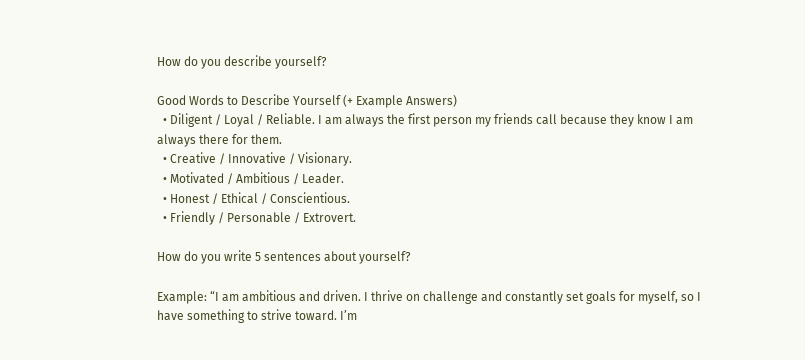How do you describe yourself?

Good Words to Describe Yourself (+ Example Answers)
  • Diligent / Loyal / Reliable. I am always the first person my friends call because they know I am always there for them.
  • Creative / Innovative / Visionary.
  • Motivated / Ambitious / Leader.
  • Honest / Ethical / Conscientious.
  • Friendly / Personable / Extrovert.

How do you write 5 sentences about yourself?

Example: “I am ambitious and driven. I thrive on challenge and constantly set goals for myself, so I have something to strive toward. I’m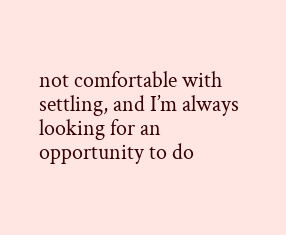not comfortable with settling, and I’m always looking for an opportunity to do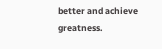better and achieve greatness.